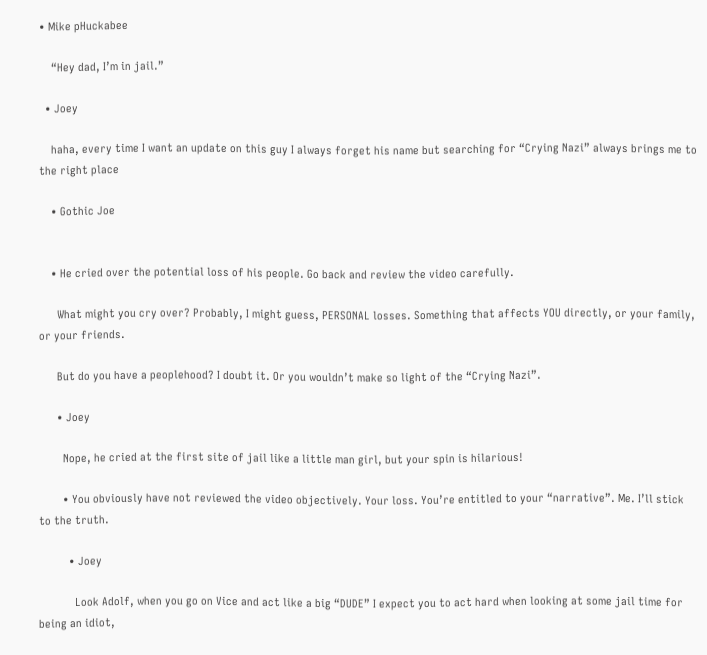• Mike pHuckabee

    “Hey dad, I’m in jail.”

  • Joey

    haha, every time I want an update on this guy I always forget his name but searching for “Crying Nazi” always brings me to the right place

    • Gothic Joe


    • He cried over the potential loss of his people. Go back and review the video carefully.

      What might you cry over? Probably, I might guess, PERSONAL losses. Something that affects YOU directly, or your family, or your friends.

      But do you have a peoplehood? I doubt it. Or you wouldn’t make so light of the “Crying Nazi”.

      • Joey

        Nope, he cried at the first site of jail like a little man girl, but your spin is hilarious!

        • You obviously have not reviewed the video objectively. Your loss. You’re entitled to your “narrative”. Me. I’ll stick to the truth.

          • Joey

            Look Adolf, when you go on Vice and act like a big “DUDE” I expect you to act hard when looking at some jail time for being an idiot,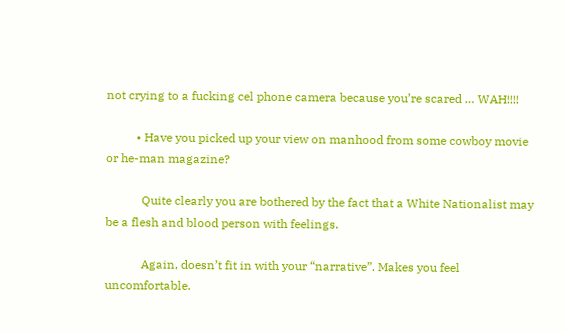not crying to a fucking cel phone camera because you’re scared … WAH!!!!

          • Have you picked up your view on manhood from some cowboy movie or he-man magazine?

            Quite clearly you are bothered by the fact that a White Nationalist may be a flesh and blood person with feelings.

            Again, doesn’t fit in with your “narrative”. Makes you feel uncomfortable.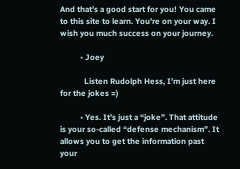And that’s a good start for you! You came to this site to learn. You’re on your way. I wish you much success on your journey.

          • Joey

            Listen Rudolph Hess, I’m just here for the jokes =)

          • Yes. It’s just a “joke”. That attitude is your so-called “defense mechanism”. It allows you to get the information past your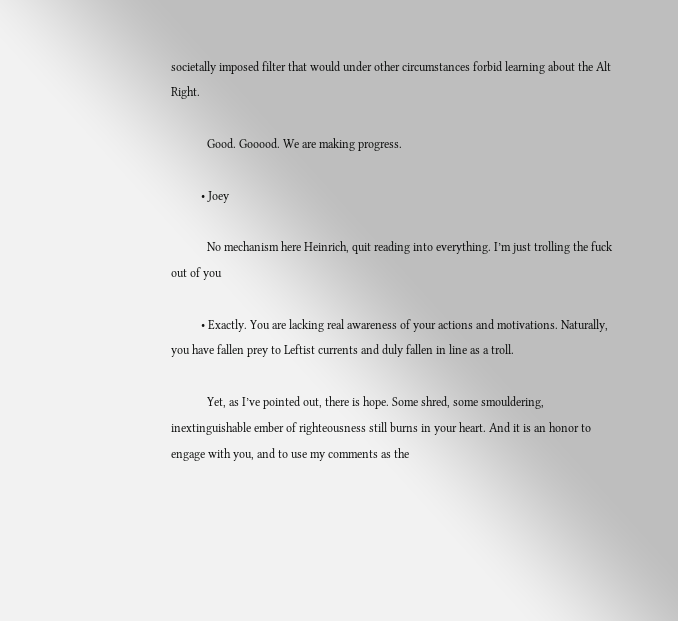societally imposed filter that would under other circumstances forbid learning about the Alt Right.

            Good. Gooood. We are making progress.

          • Joey

            No mechanism here Heinrich, quit reading into everything. I’m just trolling the fuck out of you

          • Exactly. You are lacking real awareness of your actions and motivations. Naturally, you have fallen prey to Leftist currents and duly fallen in line as a troll.

            Yet, as I’ve pointed out, there is hope. Some shred, some smouldering, inextinguishable ember of righteousness still burns in your heart. And it is an honor to engage with you, and to use my comments as the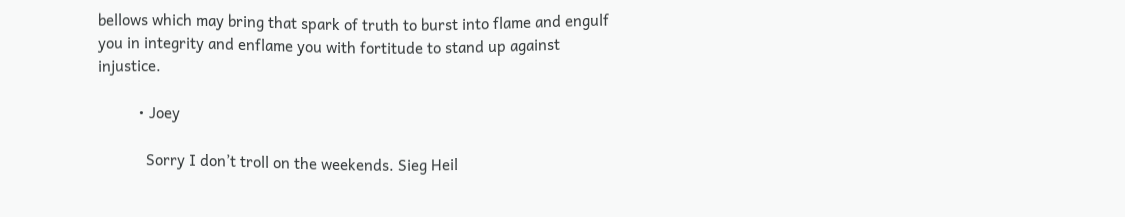bellows which may bring that spark of truth to burst into flame and engulf you in integrity and enflame you with fortitude to stand up against injustice.

          • Joey

            Sorry I don’t troll on the weekends. Sieg Heil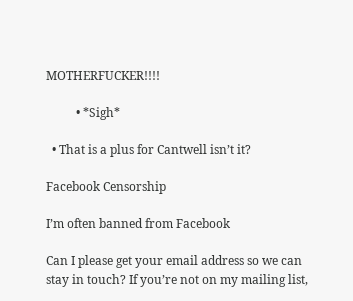MOTHERFUCKER!!!!

          • *Sigh*

  • That is a plus for Cantwell isn’t it?

Facebook Censorship

I’m often banned from Facebook

Can I please get your email address so we can stay in touch? If you’re not on my mailing list,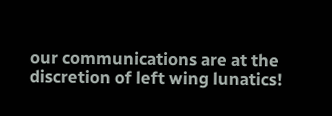our communications are at the discretion of left wing lunatics!